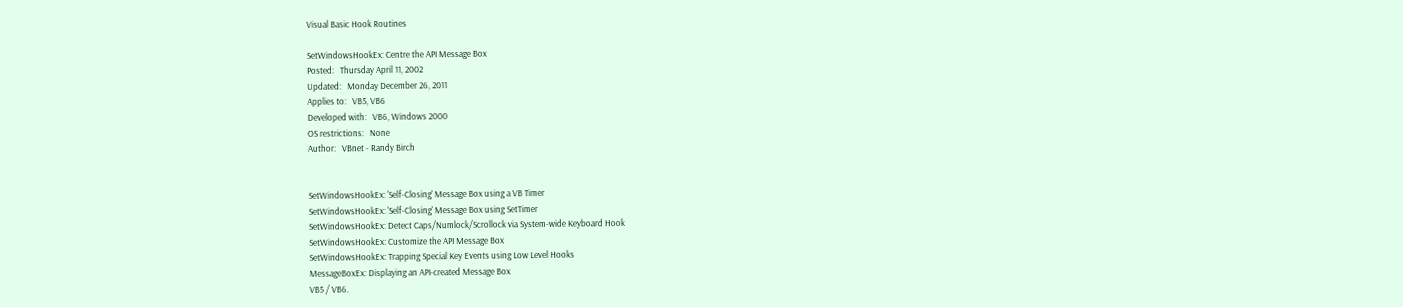Visual Basic Hook Routines

SetWindowsHookEx: Centre the API Message Box
Posted:   Thursday April 11, 2002
Updated:   Monday December 26, 2011
Applies to:   VB5, VB6
Developed with:   VB6, Windows 2000
OS restrictions:   None
Author:   VBnet - Randy Birch


SetWindowsHookEx: 'Self-Closing' Message Box using a VB Timer
SetWindowsHookEx: 'Self-Closing' Message Box using SetTimer
SetWindowsHookEx: Detect Caps/Numlock/Scrollock via System-wide Keyboard Hook
SetWindowsHookEx: Customize the API Message Box
SetWindowsHookEx: Trapping Special Key Events using Low Level Hooks
MessageBoxEx: Displaying an API-created Message Box
VB5 / VB6.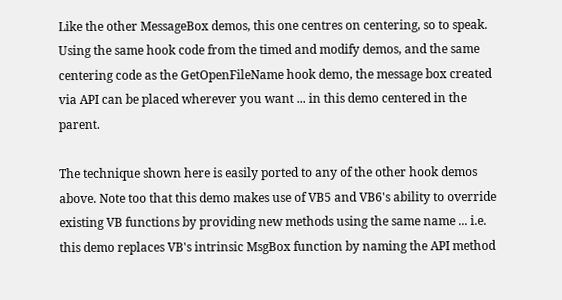Like the other MessageBox demos, this one centres on centering, so to speak. Using the same hook code from the timed and modify demos, and the same centering code as the GetOpenFileName hook demo, the message box created via API can be placed wherever you want ... in this demo centered in the parent.

The technique shown here is easily ported to any of the other hook demos above. Note too that this demo makes use of VB5 and VB6's ability to override existing VB functions by providing new methods using the same name ... i.e. this demo replaces VB's intrinsic MsgBox function by naming the API method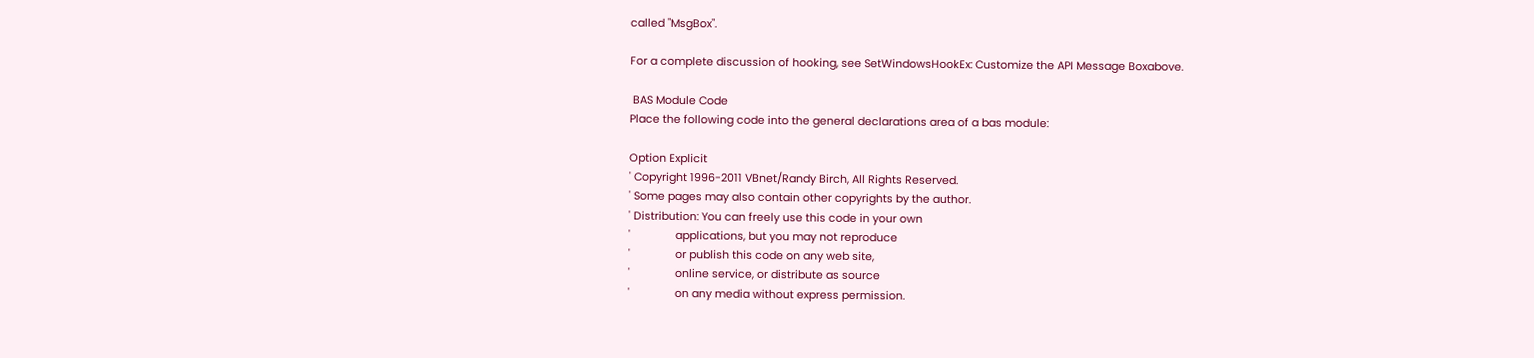called "MsgBox".

For a complete discussion of hooking, see SetWindowsHookEx: Customize the API Message Boxabove.

 BAS Module Code
Place the following code into the general declarations area of a bas module:

Option Explicit
' Copyright 1996-2011 VBnet/Randy Birch, All Rights Reserved.
' Some pages may also contain other copyrights by the author.
' Distribution: You can freely use this code in your own
'               applications, but you may not reproduce
'               or publish this code on any web site,
'               online service, or distribute as source
'               on any media without express permission.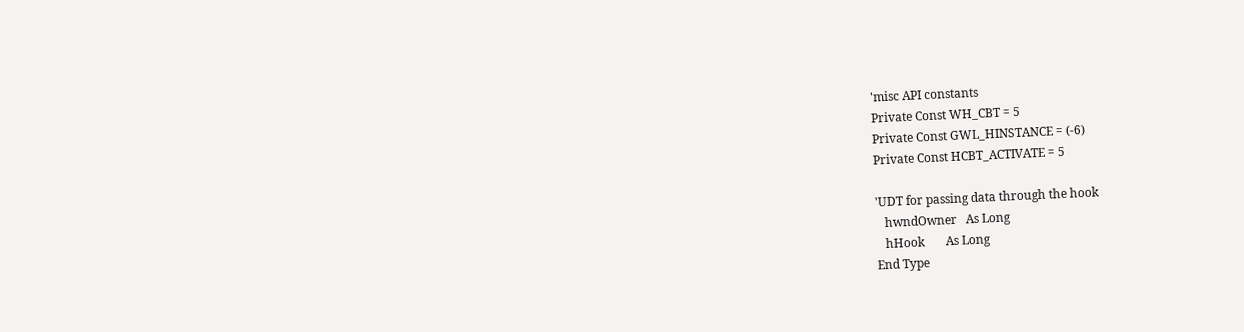'misc API constants
Private Const WH_CBT = 5
Private Const GWL_HINSTANCE = (-6)
Private Const HCBT_ACTIVATE = 5

'UDT for passing data through the hook
   hwndOwner   As Long
   hHook       As Long
End Type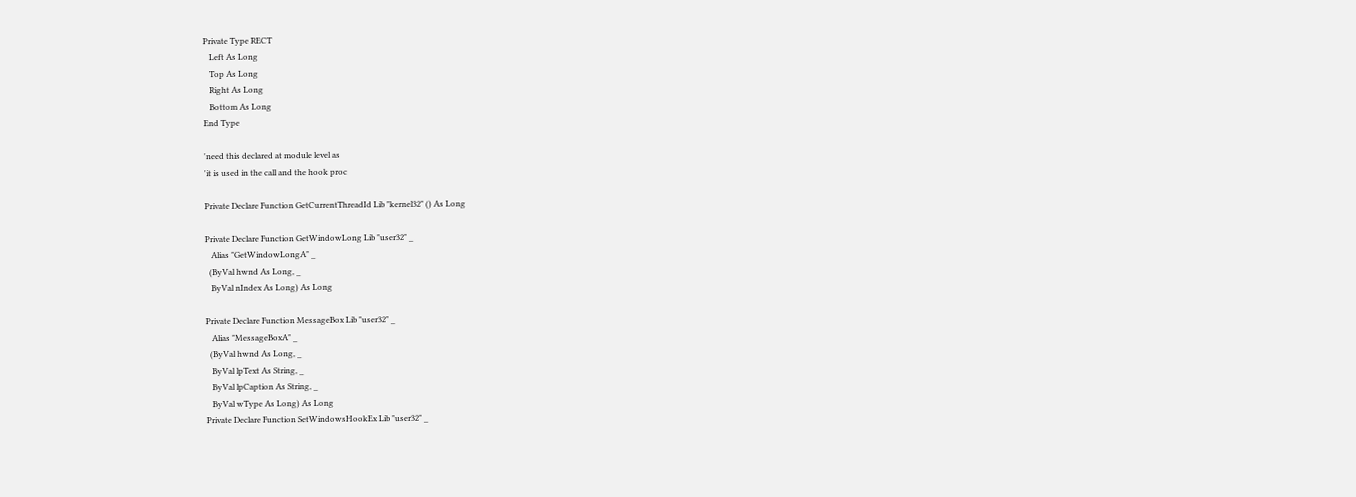Private Type RECT
   Left As Long
   Top As Long
   Right As Long
   Bottom As Long
End Type

'need this declared at module level as
'it is used in the call and the hook proc

Private Declare Function GetCurrentThreadId Lib "kernel32" () As Long

Private Declare Function GetWindowLong Lib "user32" _
   Alias "GetWindowLongA" _
  (ByVal hwnd As Long, _
   ByVal nIndex As Long) As Long

Private Declare Function MessageBox Lib "user32" _
   Alias "MessageBoxA" _
  (ByVal hwnd As Long, _
   ByVal lpText As String, _
   ByVal lpCaption As String, _
   ByVal wType As Long) As Long
Private Declare Function SetWindowsHookEx Lib "user32" _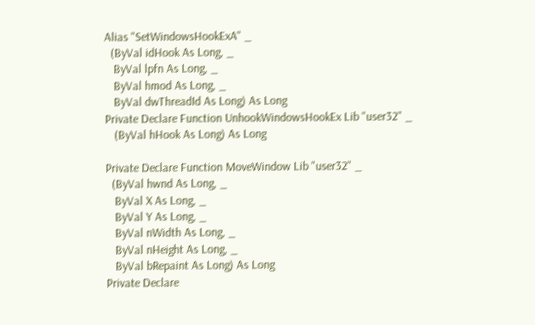Alias "SetWindowsHookExA" _
  (ByVal idHook As Long, _
   ByVal lpfn As Long, _
   ByVal hmod As Long, _
   ByVal dwThreadId As Long) As Long
Private Declare Function UnhookWindowsHookEx Lib "user32" _
   (ByVal hHook As Long) As Long

Private Declare Function MoveWindow Lib "user32" _
  (ByVal hwnd As Long, _
   ByVal X As Long, _
   ByVal Y As Long, _
   ByVal nWidth As Long, _
   ByVal nHeight As Long, _
   ByVal bRepaint As Long) As Long
Private Declare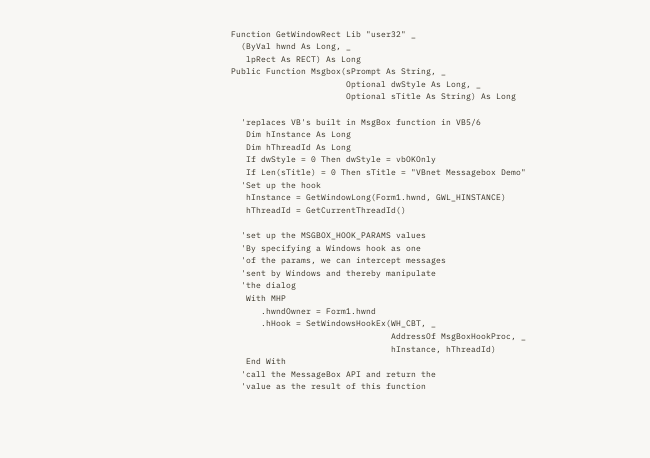Function GetWindowRect Lib "user32" _
  (ByVal hwnd As Long, _
   lpRect As RECT) As Long
Public Function Msgbox(sPrompt As String, _
                       Optional dwStyle As Long, _
                       Optional sTitle As String) As Long

  'replaces VB's built in MsgBox function in VB5/6
   Dim hInstance As Long
   Dim hThreadId As Long
   If dwStyle = 0 Then dwStyle = vbOKOnly
   If Len(sTitle) = 0 Then sTitle = "VBnet Messagebox Demo"
  'Set up the hook
   hInstance = GetWindowLong(Form1.hwnd, GWL_HINSTANCE)
   hThreadId = GetCurrentThreadId()

  'set up the MSGBOX_HOOK_PARAMS values
  'By specifying a Windows hook as one
  'of the params, we can intercept messages
  'sent by Windows and thereby manipulate
  'the dialog
   With MHP
      .hwndOwner = Form1.hwnd
      .hHook = SetWindowsHookEx(WH_CBT, _
                                AddressOf MsgBoxHookProc, _
                                hInstance, hThreadId)
   End With
  'call the MessageBox API and return the
  'value as the result of this function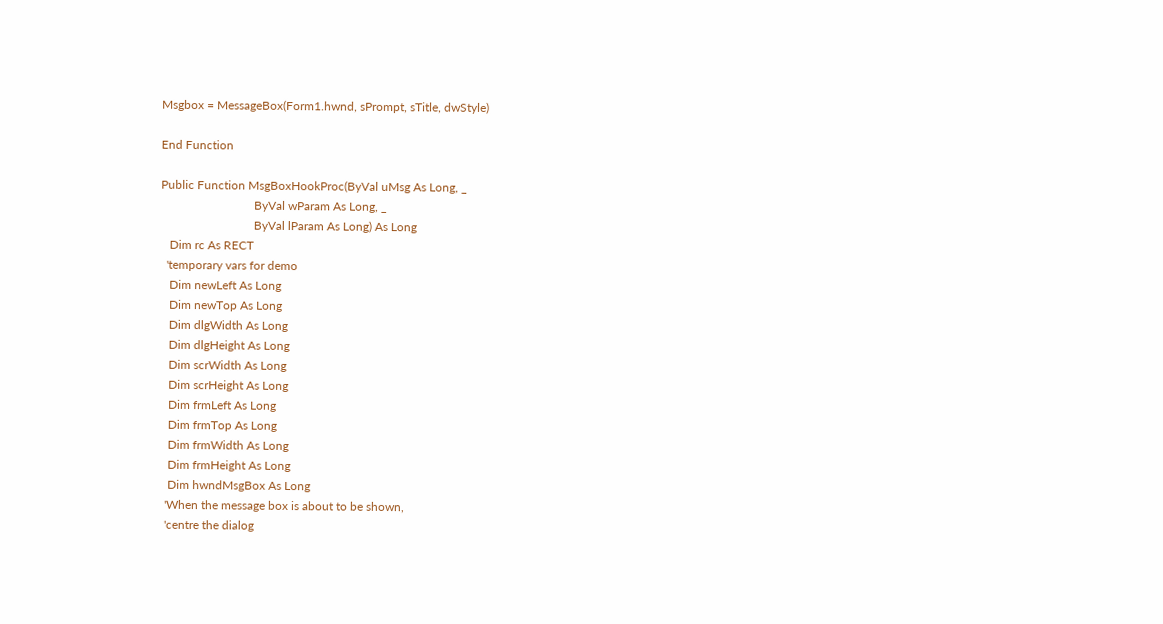Msgbox = MessageBox(Form1.hwnd, sPrompt, sTitle, dwStyle)

End Function

Public Function MsgBoxHookProc(ByVal uMsg As Long, _
                               ByVal wParam As Long, _
                               ByVal lParam As Long) As Long
   Dim rc As RECT
  'temporary vars for demo
   Dim newLeft As Long
   Dim newTop As Long
   Dim dlgWidth As Long
   Dim dlgHeight As Long
   Dim scrWidth As Long
   Dim scrHeight As Long
   Dim frmLeft As Long
   Dim frmTop As Long
   Dim frmWidth As Long
   Dim frmHeight As Long
   Dim hwndMsgBox As Long
  'When the message box is about to be shown,
  'centre the dialog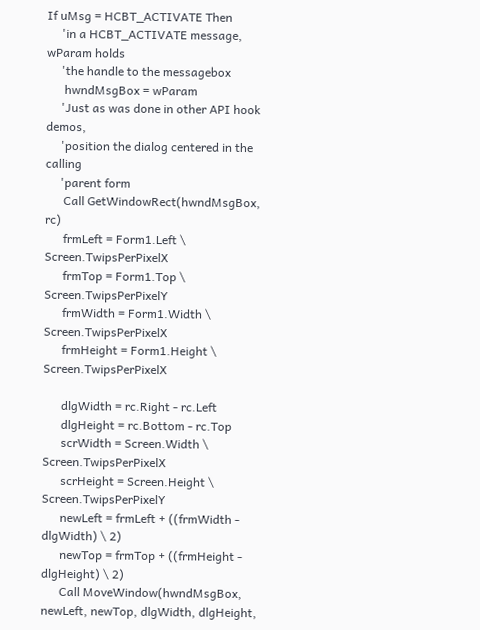If uMsg = HCBT_ACTIVATE Then
     'in a HCBT_ACTIVATE message, wParam holds
     'the handle to the messagebox
      hwndMsgBox = wParam
     'Just as was done in other API hook demos,
     'position the dialog centered in the calling
     'parent form
      Call GetWindowRect(hwndMsgBox, rc)
      frmLeft = Form1.Left \ Screen.TwipsPerPixelX
      frmTop = Form1.Top \ Screen.TwipsPerPixelY
      frmWidth = Form1.Width \ Screen.TwipsPerPixelX
      frmHeight = Form1.Height \ Screen.TwipsPerPixelX

      dlgWidth = rc.Right - rc.Left
      dlgHeight = rc.Bottom - rc.Top
      scrWidth = Screen.Width \ Screen.TwipsPerPixelX
      scrHeight = Screen.Height \ Screen.TwipsPerPixelY
      newLeft = frmLeft + ((frmWidth - dlgWidth) \ 2)
      newTop = frmTop + ((frmHeight - dlgHeight) \ 2)
      Call MoveWindow(hwndMsgBox, newLeft, newTop, dlgWidth, dlgHeight,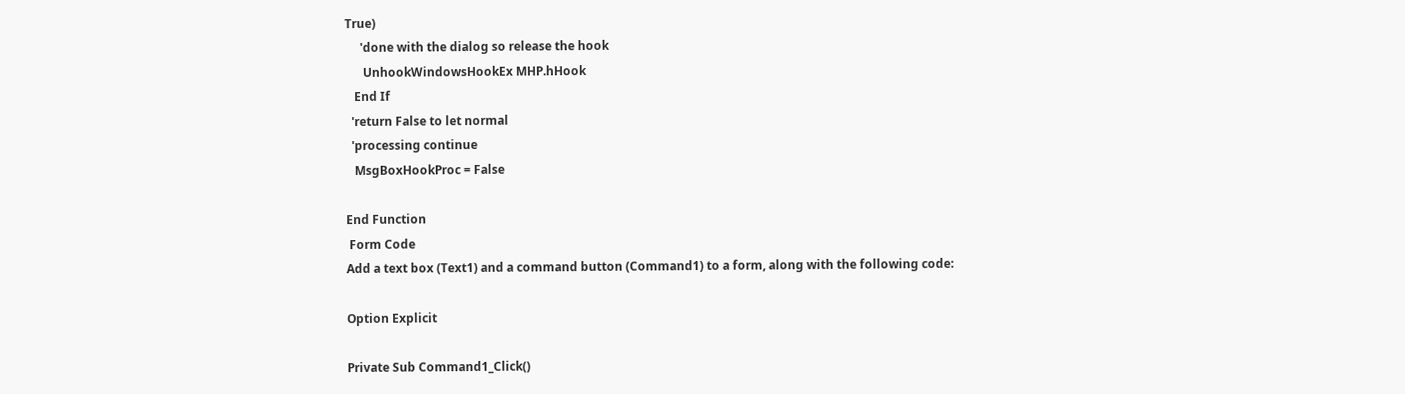True)
     'done with the dialog so release the hook
      UnhookWindowsHookEx MHP.hHook
   End If
  'return False to let normal
  'processing continue
   MsgBoxHookProc = False

End Function
 Form Code
Add a text box (Text1) and a command button (Command1) to a form, along with the following code:

Option Explicit

Private Sub Command1_Click()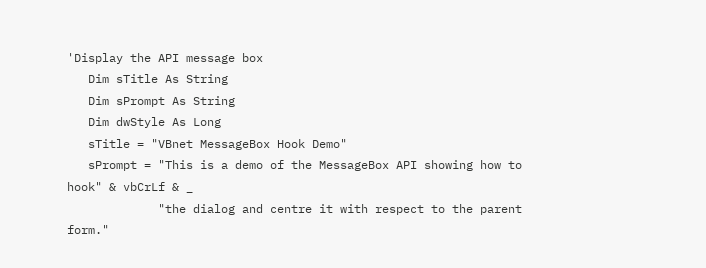'Display the API message box
   Dim sTitle As String
   Dim sPrompt As String
   Dim dwStyle As Long
   sTitle = "VBnet MessageBox Hook Demo"
   sPrompt = "This is a demo of the MessageBox API showing how to hook" & vbCrLf & _
             "the dialog and centre it with respect to the parent form."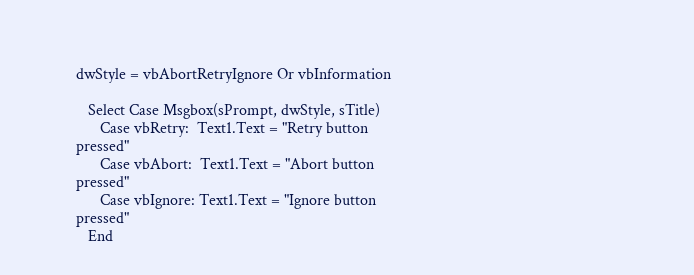dwStyle = vbAbortRetryIgnore Or vbInformation

   Select Case Msgbox(sPrompt, dwStyle, sTitle)
      Case vbRetry:  Text1.Text = "Retry button pressed"
      Case vbAbort:  Text1.Text = "Abort button pressed"
      Case vbIgnore: Text1.Text = "Ignore button pressed"
   End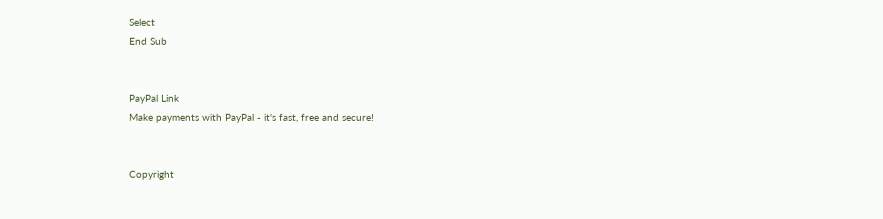Select
End Sub


PayPal Link
Make payments with PayPal - it's fast, free and secure!


Copyright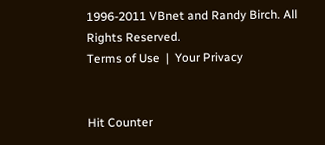1996-2011 VBnet and Randy Birch. All Rights Reserved.
Terms of Use  |  Your Privacy


Hit Counter